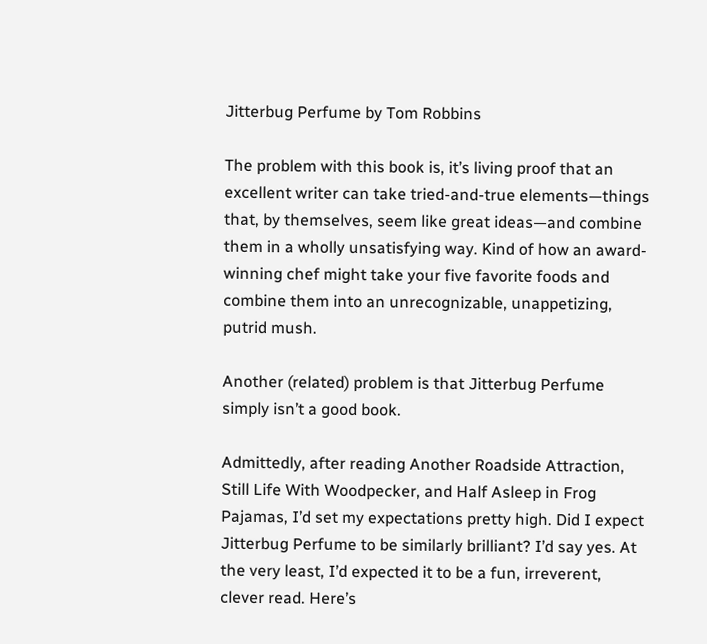Jitterbug Perfume by Tom Robbins

The problem with this book is, it’s living proof that an excellent writer can take tried-and-true elements—things that, by themselves, seem like great ideas—and combine them in a wholly unsatisfying way. Kind of how an award-winning chef might take your five favorite foods and combine them into an unrecognizable, unappetizing, putrid mush.

Another (related) problem is that Jitterbug Perfume simply isn’t a good book.

Admittedly, after reading Another Roadside Attraction, Still Life With Woodpecker, and Half Asleep in Frog Pajamas, I’d set my expectations pretty high. Did I expect Jitterbug Perfume to be similarly brilliant? I’d say yes. At the very least, I’d expected it to be a fun, irreverent, clever read. Here’s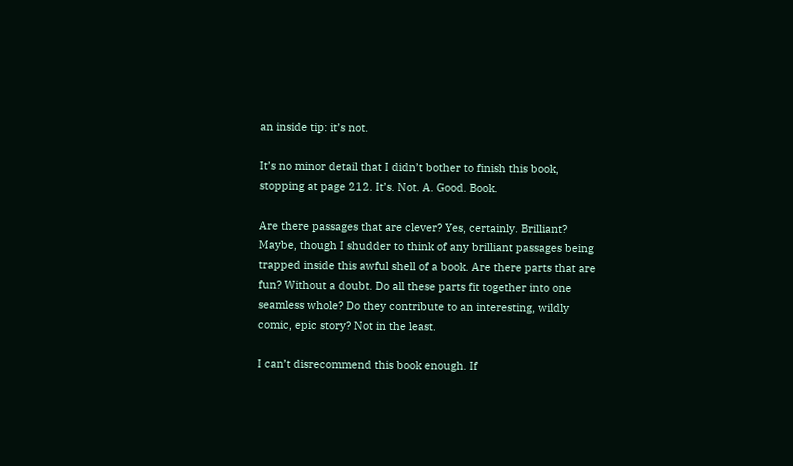an inside tip: it’s not.

It’s no minor detail that I didn’t bother to finish this book, stopping at page 212. It’s. Not. A. Good. Book.

Are there passages that are clever? Yes, certainly. Brilliant? Maybe, though I shudder to think of any brilliant passages being trapped inside this awful shell of a book. Are there parts that are fun? Without a doubt. Do all these parts fit together into one seamless whole? Do they contribute to an interesting, wildly comic, epic story? Not in the least.

I can’t disrecommend this book enough. If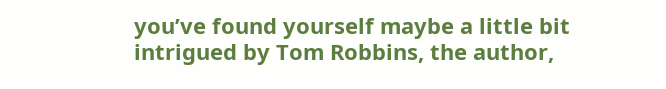you’ve found yourself maybe a little bit intrigued by Tom Robbins, the author,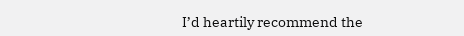I’d heartily recommend the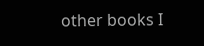other books I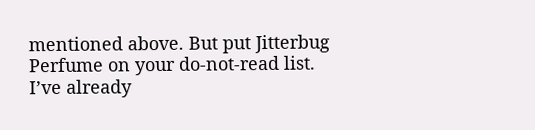mentioned above. But put Jitterbug Perfume on your do-not-read list. I’ve already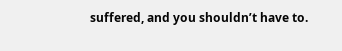suffered, and you shouldn’t have to.